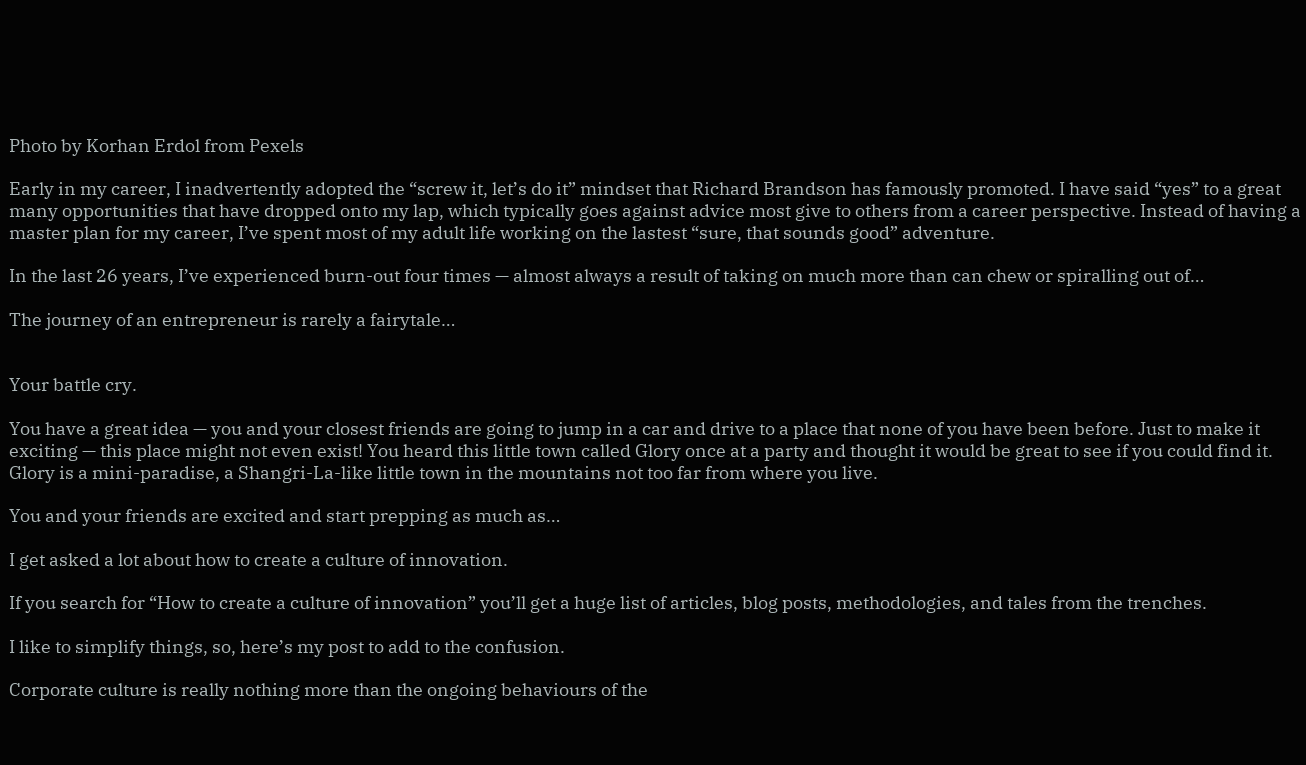Photo by Korhan Erdol from Pexels

Early in my career, I inadvertently adopted the “screw it, let’s do it” mindset that Richard Brandson has famously promoted. I have said “yes” to a great many opportunities that have dropped onto my lap, which typically goes against advice most give to others from a career perspective. Instead of having a master plan for my career, I’ve spent most of my adult life working on the lastest “sure, that sounds good” adventure.

In the last 26 years, I’ve experienced burn-out four times — almost always a result of taking on much more than can chew or spiralling out of…

The journey of an entrepreneur is rarely a fairytale…


Your battle cry.

You have a great idea — you and your closest friends are going to jump in a car and drive to a place that none of you have been before. Just to make it exciting — this place might not even exist! You heard this little town called Glory once at a party and thought it would be great to see if you could find it. Glory is a mini-paradise, a Shangri-La-like little town in the mountains not too far from where you live.

You and your friends are excited and start prepping as much as…

I get asked a lot about how to create a culture of innovation.

If you search for “How to create a culture of innovation” you’ll get a huge list of articles, blog posts, methodologies, and tales from the trenches.

I like to simplify things, so, here’s my post to add to the confusion.

Corporate culture is really nothing more than the ongoing behaviours of the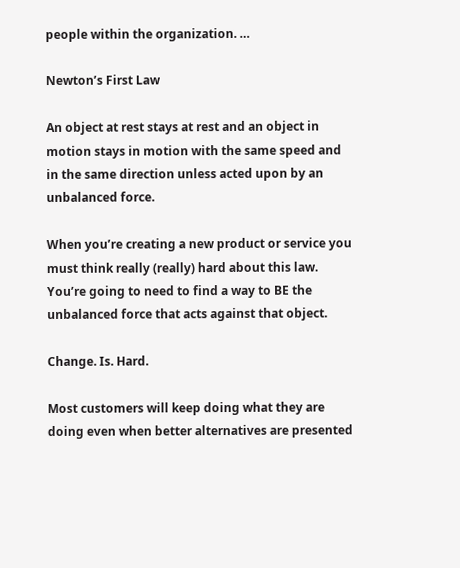people within the organization. …

Newton’s First Law

An object at rest stays at rest and an object in motion stays in motion with the same speed and in the same direction unless acted upon by an unbalanced force.

When you’re creating a new product or service you must think really (really) hard about this law. You’re going to need to find a way to BE the unbalanced force that acts against that object.

Change. Is. Hard.

Most customers will keep doing what they are doing even when better alternatives are presented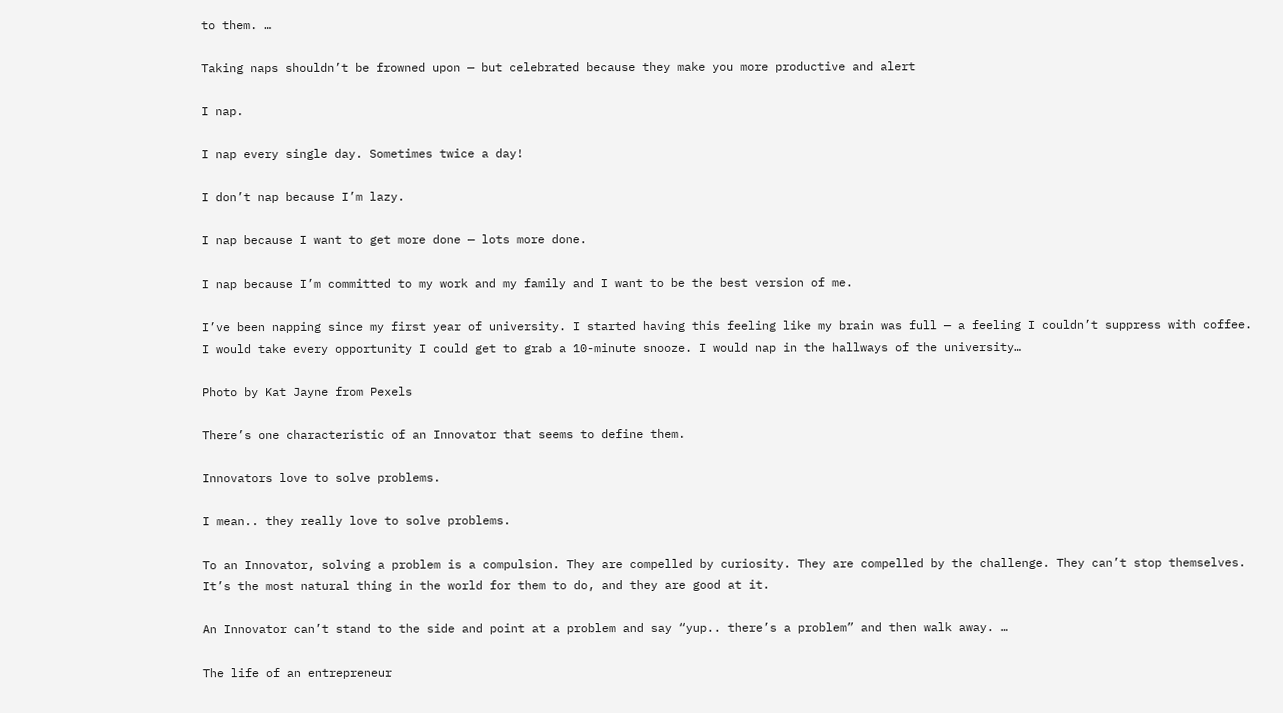to them. …

Taking naps shouldn’t be frowned upon — but celebrated because they make you more productive and alert

I nap.

I nap every single day. Sometimes twice a day!

I don’t nap because I’m lazy.

I nap because I want to get more done — lots more done.

I nap because I’m committed to my work and my family and I want to be the best version of me.

I’ve been napping since my first year of university. I started having this feeling like my brain was full — a feeling I couldn’t suppress with coffee. I would take every opportunity I could get to grab a 10-minute snooze. I would nap in the hallways of the university…

Photo by Kat Jayne from Pexels

There’s one characteristic of an Innovator that seems to define them.

Innovators love to solve problems.

I mean.. they really love to solve problems.

To an Innovator, solving a problem is a compulsion. They are compelled by curiosity. They are compelled by the challenge. They can’t stop themselves. It’s the most natural thing in the world for them to do, and they are good at it.

An Innovator can’t stand to the side and point at a problem and say “yup.. there’s a problem” and then walk away. …

The life of an entrepreneur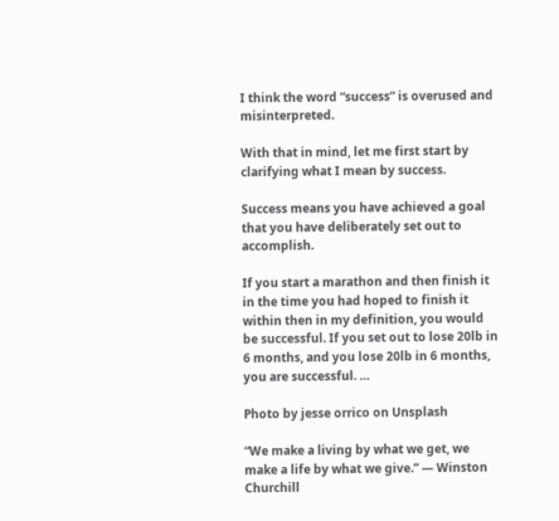I think the word “success” is overused and misinterpreted.

With that in mind, let me first start by clarifying what I mean by success.

Success means you have achieved a goal that you have deliberately set out to accomplish.

If you start a marathon and then finish it in the time you had hoped to finish it within then in my definition, you would be successful. If you set out to lose 20lb in 6 months, and you lose 20lb in 6 months, you are successful. …

Photo by jesse orrico on Unsplash

“We make a living by what we get, we make a life by what we give.” — Winston Churchill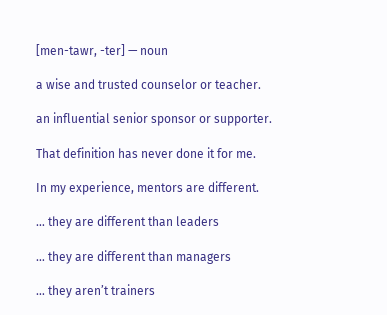[men-tawr, -ter] — noun

a wise and trusted counselor or teacher.

an influential senior sponsor or supporter.

That definition has never done it for me.

In my experience, mentors are different.

… they are different than leaders

… they are different than managers

… they aren’t trainers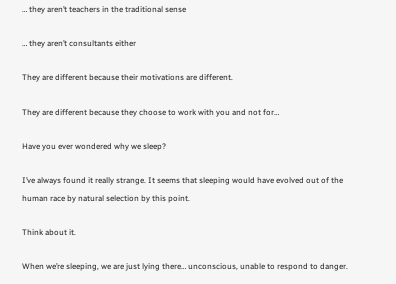… they aren’t teachers in the traditional sense

… they aren’t consultants either

They are different because their motivations are different.

They are different because they choose to work with you and not for…

Have you ever wondered why we sleep?

I’ve always found it really strange. It seems that sleeping would have evolved out of the human race by natural selection by this point.

Think about it.

When we’re sleeping, we are just lying there… unconscious, unable to respond to danger.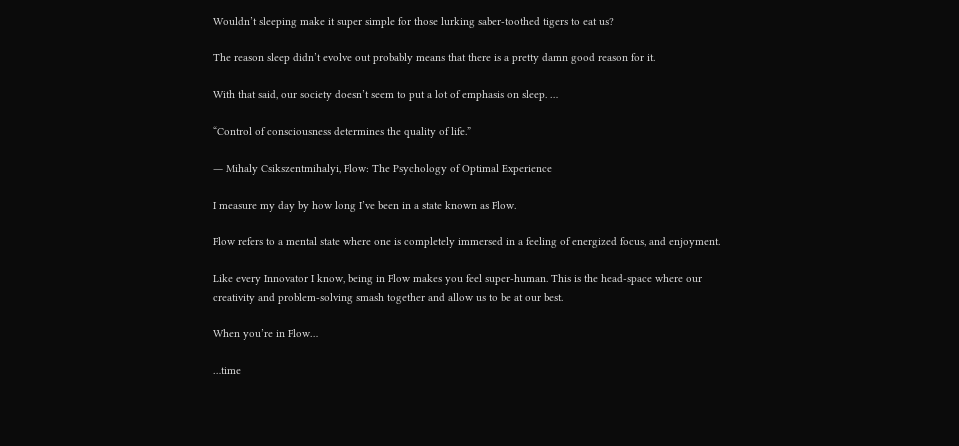Wouldn’t sleeping make it super simple for those lurking saber-toothed tigers to eat us?

The reason sleep didn’t evolve out probably means that there is a pretty damn good reason for it.

With that said, our society doesn’t seem to put a lot of emphasis on sleep. …

“Control of consciousness determines the quality of life.”

― Mihaly Csikszentmihalyi, Flow: The Psychology of Optimal Experience

I measure my day by how long I’ve been in a state known as Flow.

Flow refers to a mental state where one is completely immersed in a feeling of energized focus, and enjoyment.

Like every Innovator I know, being in Flow makes you feel super-human. This is the head-space where our creativity and problem-solving smash together and allow us to be at our best.

When you’re in Flow…

…time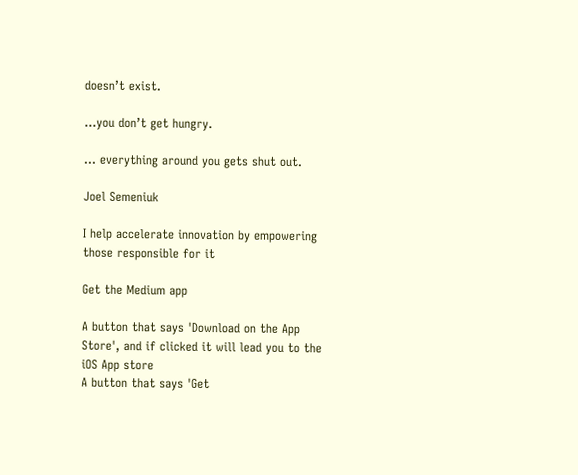doesn’t exist.

…you don’t get hungry.

… everything around you gets shut out.

Joel Semeniuk

I help accelerate innovation by empowering those responsible for it

Get the Medium app

A button that says 'Download on the App Store', and if clicked it will lead you to the iOS App store
A button that says 'Get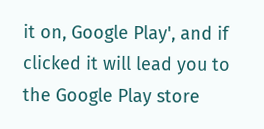it on, Google Play', and if clicked it will lead you to the Google Play store